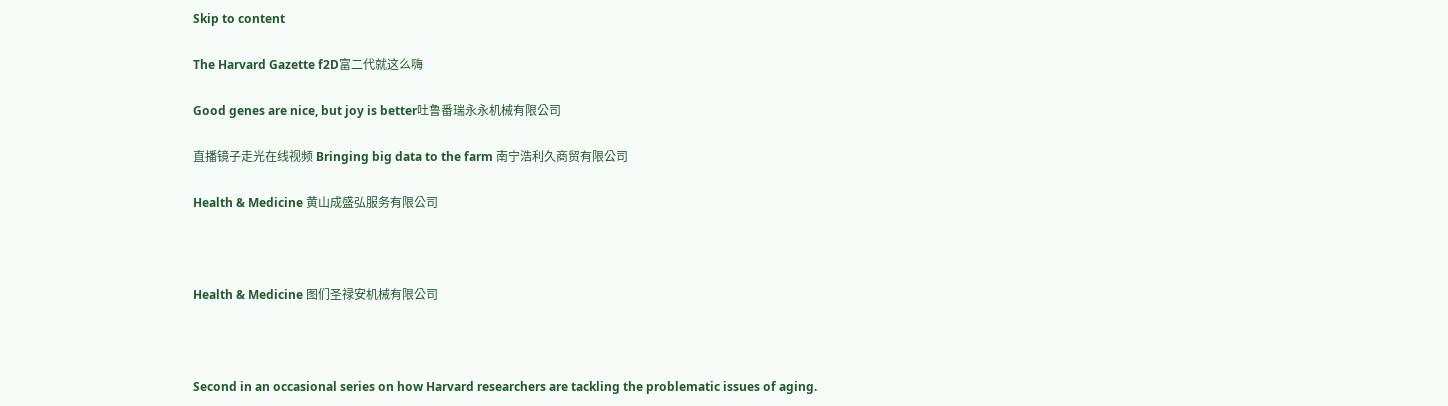Skip to content

The Harvard Gazette f2D富二代就这么嗨

Good genes are nice, but joy is better吐鲁番瑞永永机械有限公司

直播镜子走光在线视频 Bringing big data to the farm 南宁浩利久商贸有限公司

Health & Medicine 黄山成盛弘服务有限公司



Health & Medicine 图们圣禄安机械有限公司



Second in an occasional series on how Harvard researchers are tackling the problematic issues of aging.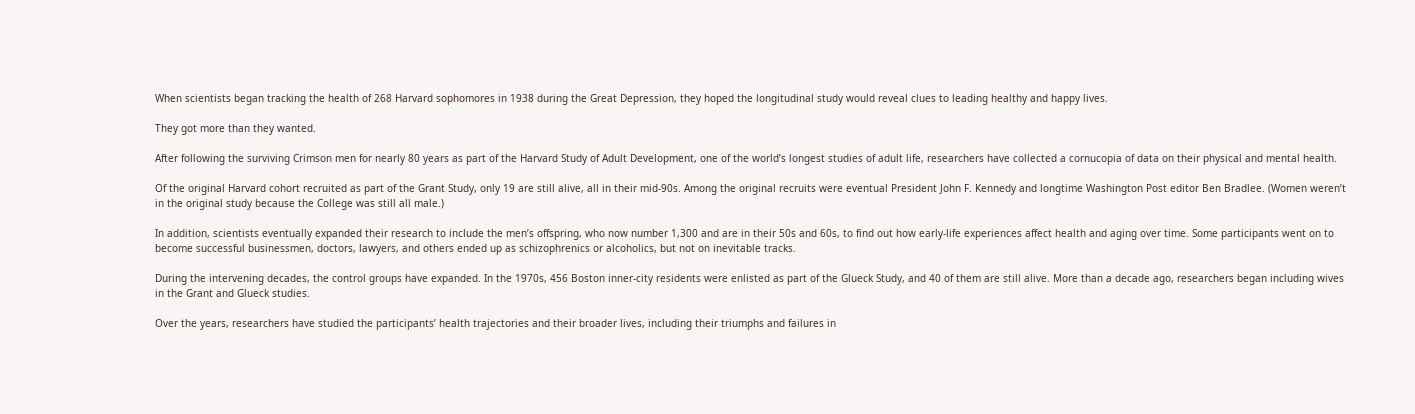When scientists began tracking the health of 268 Harvard sophomores in 1938 during the Great Depression, they hoped the longitudinal study would reveal clues to leading healthy and happy lives.

They got more than they wanted.

After following the surviving Crimson men for nearly 80 years as part of the Harvard Study of Adult Development, one of the world’s longest studies of adult life, researchers have collected a cornucopia of data on their physical and mental health.

Of the original Harvard cohort recruited as part of the Grant Study, only 19 are still alive, all in their mid-90s. Among the original recruits were eventual President John F. Kennedy and longtime Washington Post editor Ben Bradlee. (Women weren’t in the original study because the College was still all male.)

In addition, scientists eventually expanded their research to include the men’s offspring, who now number 1,300 and are in their 50s and 60s, to find out how early-life experiences affect health and aging over time. Some participants went on to become successful businessmen, doctors, lawyers, and others ended up as schizophrenics or alcoholics, but not on inevitable tracks.

During the intervening decades, the control groups have expanded. In the 1970s, 456 Boston inner-city residents were enlisted as part of the Glueck Study, and 40 of them are still alive. More than a decade ago, researchers began including wives in the Grant and Glueck studies.

Over the years, researchers have studied the participants’ health trajectories and their broader lives, including their triumphs and failures in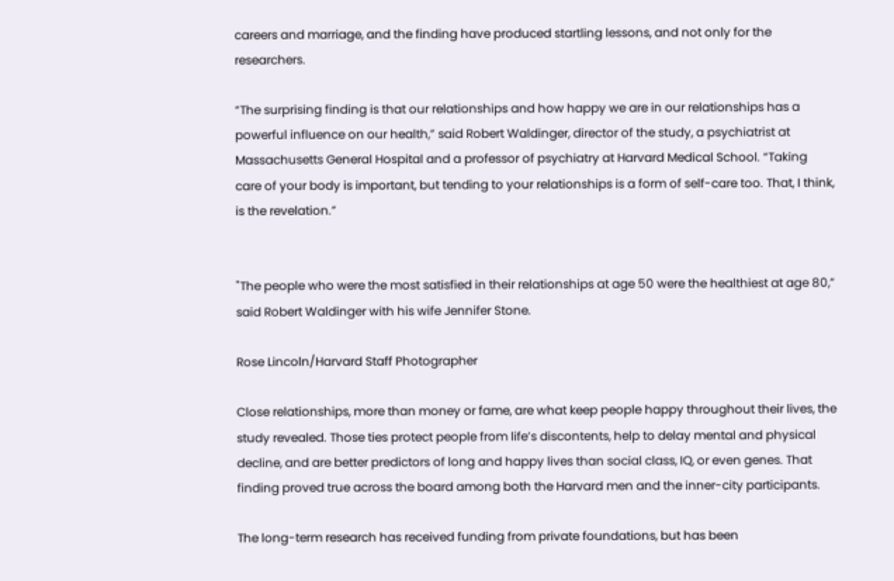careers and marriage, and the finding have produced startling lessons, and not only for the researchers.

“The surprising finding is that our relationships and how happy we are in our relationships has a powerful influence on our health,” said Robert Waldinger, director of the study, a psychiatrist at Massachusetts General Hospital and a professor of psychiatry at Harvard Medical School. “Taking care of your body is important, but tending to your relationships is a form of self-care too. That, I think, is the revelation.”


"The people who were the most satisfied in their relationships at age 50 were the healthiest at age 80,” said Robert Waldinger with his wife Jennifer Stone.

Rose Lincoln/Harvard Staff Photographer

Close relationships, more than money or fame, are what keep people happy throughout their lives, the study revealed. Those ties protect people from life’s discontents, help to delay mental and physical decline, and are better predictors of long and happy lives than social class, IQ, or even genes. That finding proved true across the board among both the Harvard men and the inner-city participants.

The long-term research has received funding from private foundations, but has been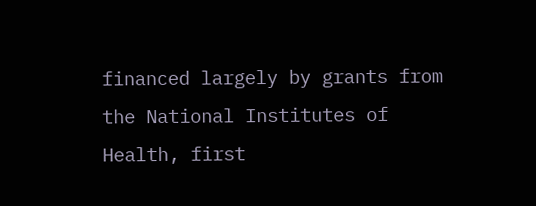financed largely by grants from the National Institutes of Health, first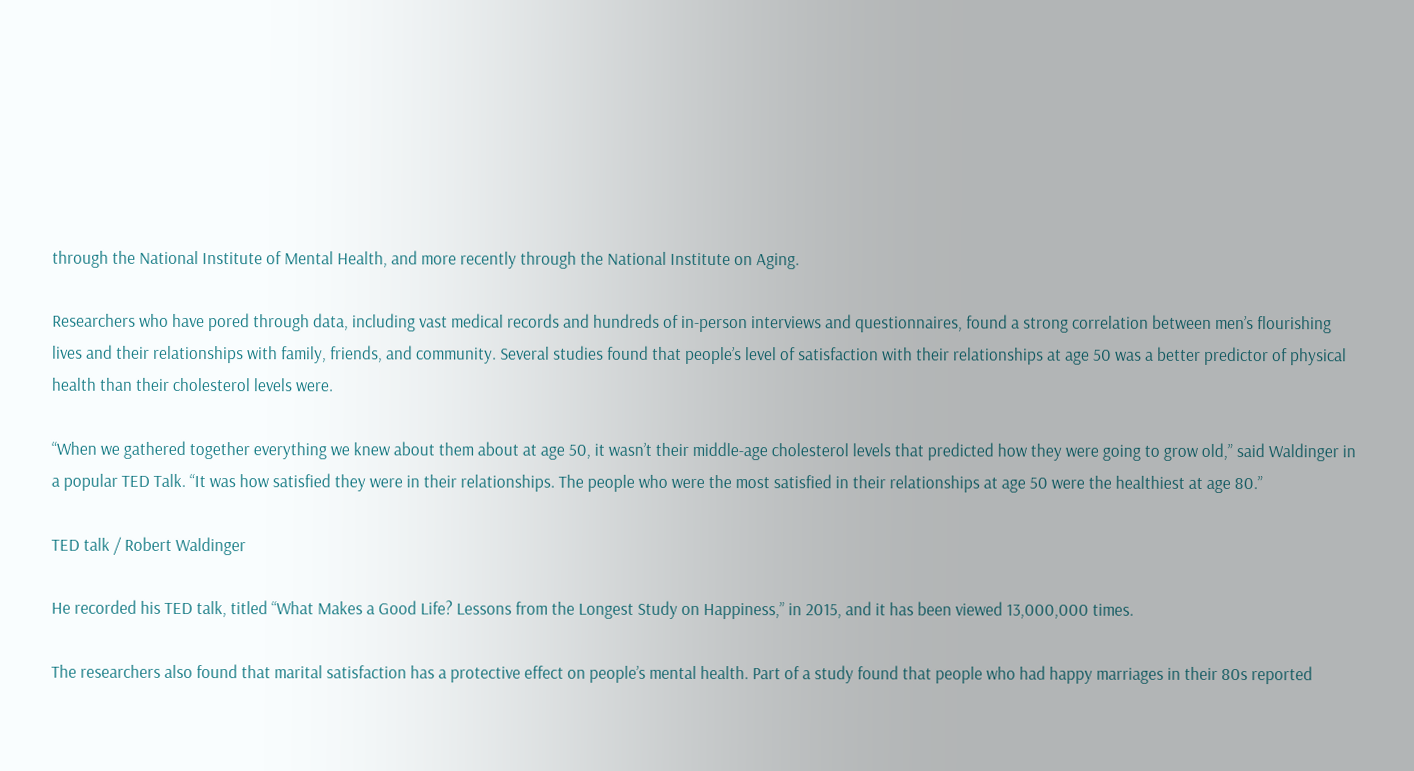through the National Institute of Mental Health, and more recently through the National Institute on Aging.

Researchers who have pored through data, including vast medical records and hundreds of in-person interviews and questionnaires, found a strong correlation between men’s flourishing lives and their relationships with family, friends, and community. Several studies found that people’s level of satisfaction with their relationships at age 50 was a better predictor of physical health than their cholesterol levels were.

“When we gathered together everything we knew about them about at age 50, it wasn’t their middle-age cholesterol levels that predicted how they were going to grow old,” said Waldinger in a popular TED Talk. “It was how satisfied they were in their relationships. The people who were the most satisfied in their relationships at age 50 were the healthiest at age 80.”

TED talk / Robert Waldinger

He recorded his TED talk, titled “What Makes a Good Life? Lessons from the Longest Study on Happiness,” in 2015, and it has been viewed 13,000,000 times.

The researchers also found that marital satisfaction has a protective effect on people’s mental health. Part of a study found that people who had happy marriages in their 80s reported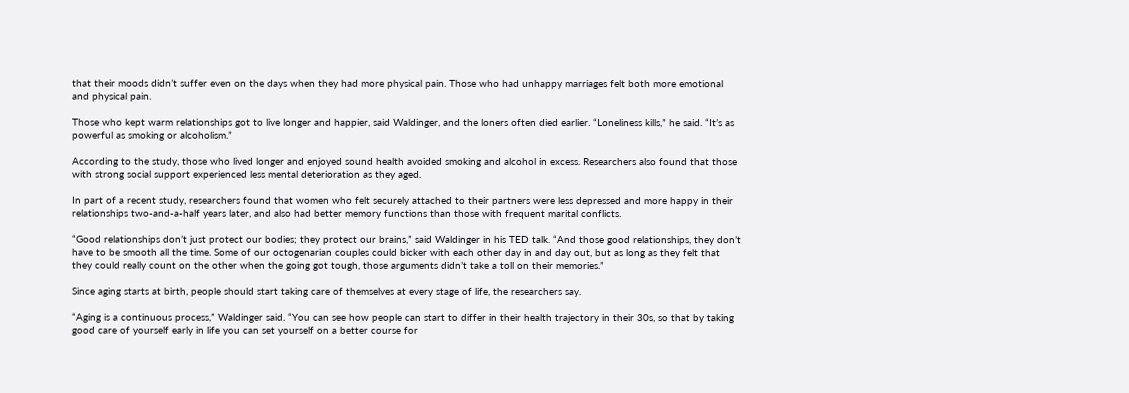that their moods didn’t suffer even on the days when they had more physical pain. Those who had unhappy marriages felt both more emotional and physical pain.

Those who kept warm relationships got to live longer and happier, said Waldinger, and the loners often died earlier. “Loneliness kills,” he said. “It’s as powerful as smoking or alcoholism.”

According to the study, those who lived longer and enjoyed sound health avoided smoking and alcohol in excess. Researchers also found that those with strong social support experienced less mental deterioration as they aged.

In part of a recent study, researchers found that women who felt securely attached to their partners were less depressed and more happy in their relationships two-and-a-half years later, and also had better memory functions than those with frequent marital conflicts.

“Good relationships don’t just protect our bodies; they protect our brains,” said Waldinger in his TED talk. “And those good relationships, they don’t have to be smooth all the time. Some of our octogenarian couples could bicker with each other day in and day out, but as long as they felt that they could really count on the other when the going got tough, those arguments didn’t take a toll on their memories.”

Since aging starts at birth, people should start taking care of themselves at every stage of life, the researchers say.

“Aging is a continuous process,” Waldinger said. “You can see how people can start to differ in their health trajectory in their 30s, so that by taking good care of yourself early in life you can set yourself on a better course for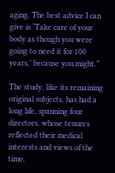aging. The best advice I can give is ‘Take care of your body as though you were going to need it for 100 years,’ because you might.”

The study, like its remaining original subjects, has had a long life, spanning four directors, whose tenures reflected their medical interests and views of the time.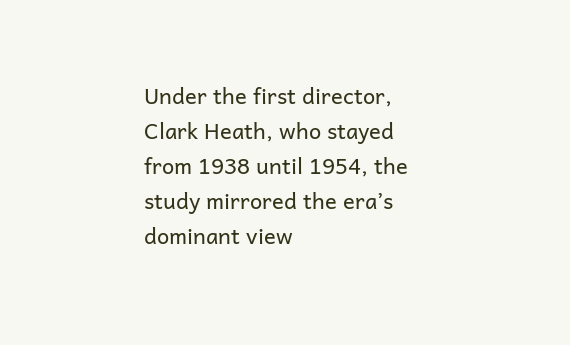Under the first director, Clark Heath, who stayed from 1938 until 1954, the study mirrored the era’s dominant view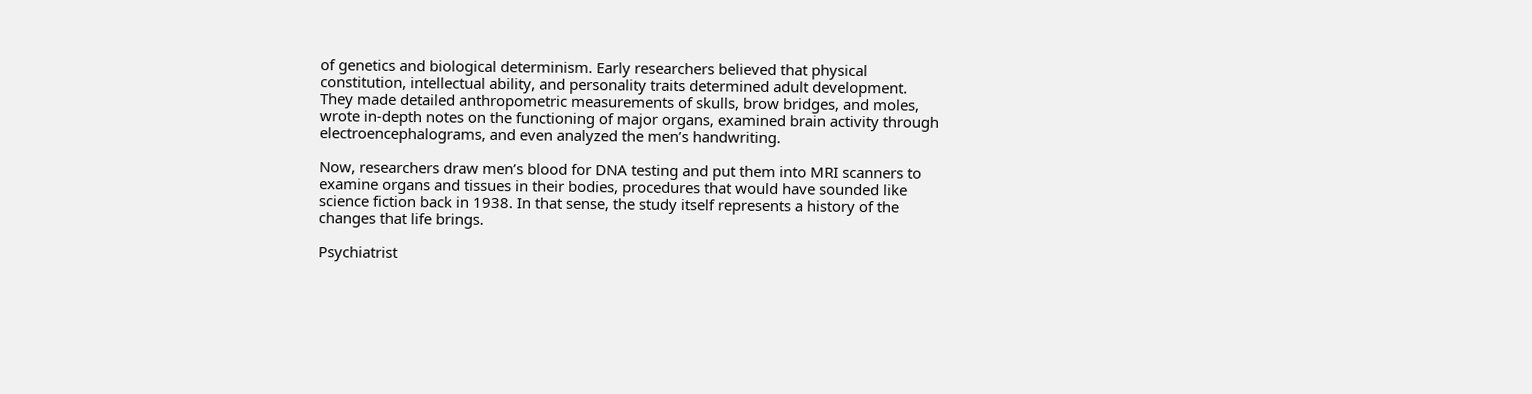of genetics and biological determinism. Early researchers believed that physical constitution, intellectual ability, and personality traits determined adult development. They made detailed anthropometric measurements of skulls, brow bridges, and moles, wrote in-depth notes on the functioning of major organs, examined brain activity through electroencephalograms, and even analyzed the men’s handwriting.

Now, researchers draw men’s blood for DNA testing and put them into MRI scanners to examine organs and tissues in their bodies, procedures that would have sounded like science fiction back in 1938. In that sense, the study itself represents a history of the changes that life brings.

Psychiatrist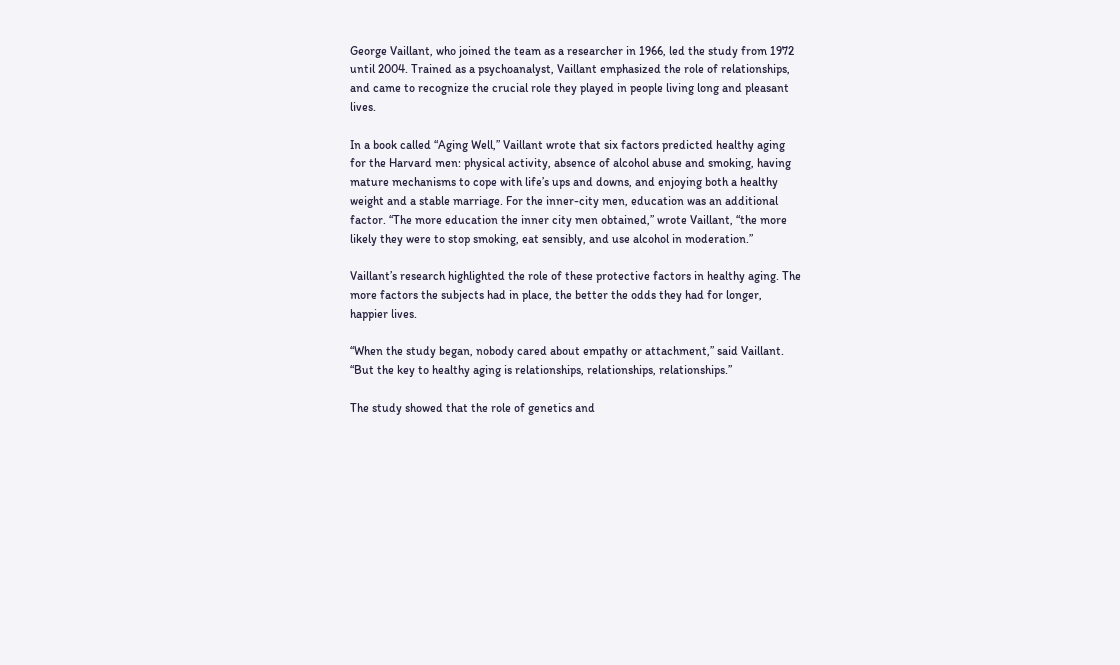George Vaillant, who joined the team as a researcher in 1966, led the study from 1972 until 2004. Trained as a psychoanalyst, Vaillant emphasized the role of relationships, and came to recognize the crucial role they played in people living long and pleasant lives.

In a book called “Aging Well,” Vaillant wrote that six factors predicted healthy aging for the Harvard men: physical activity, absence of alcohol abuse and smoking, having mature mechanisms to cope with life’s ups and downs, and enjoying both a healthy weight and a stable marriage. For the inner-city men, education was an additional factor. “The more education the inner city men obtained,” wrote Vaillant, “the more likely they were to stop smoking, eat sensibly, and use alcohol in moderation.”

Vaillant’s research highlighted the role of these protective factors in healthy aging. The more factors the subjects had in place, the better the odds they had for longer, happier lives.

“When the study began, nobody cared about empathy or attachment,” said Vaillant. “But the key to healthy aging is relationships, relationships, relationships.”

The study showed that the role of genetics and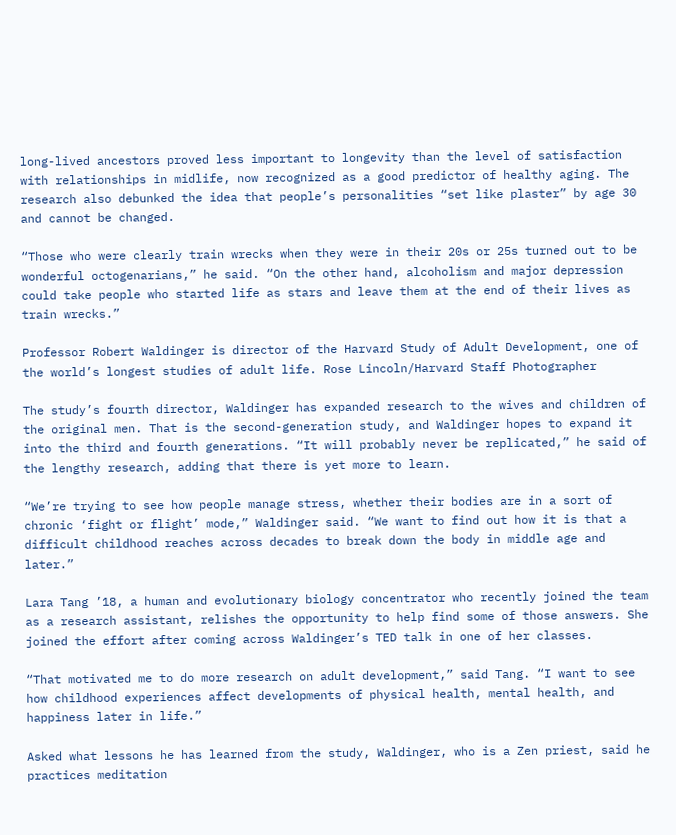long-lived ancestors proved less important to longevity than the level of satisfaction with relationships in midlife, now recognized as a good predictor of healthy aging. The research also debunked the idea that people’s personalities “set like plaster” by age 30 and cannot be changed.

“Those who were clearly train wrecks when they were in their 20s or 25s turned out to be wonderful octogenarians,” he said. “On the other hand, alcoholism and major depression could take people who started life as stars and leave them at the end of their lives as train wrecks.”

Professor Robert Waldinger is director of the Harvard Study of Adult Development, one of the world’s longest studies of adult life. Rose Lincoln/Harvard Staff Photographer

The study’s fourth director, Waldinger has expanded research to the wives and children of the original men. That is the second-generation study, and Waldinger hopes to expand it into the third and fourth generations. “It will probably never be replicated,” he said of the lengthy research, adding that there is yet more to learn.

“We’re trying to see how people manage stress, whether their bodies are in a sort of chronic ‘fight or flight’ mode,” Waldinger said. “We want to find out how it is that a difficult childhood reaches across decades to break down the body in middle age and later.”

Lara Tang ’18, a human and evolutionary biology concentrator who recently joined the team as a research assistant, relishes the opportunity to help find some of those answers. She joined the effort after coming across Waldinger’s TED talk in one of her classes.

“That motivated me to do more research on adult development,” said Tang. “I want to see how childhood experiences affect developments of physical health, mental health, and happiness later in life.”

Asked what lessons he has learned from the study, Waldinger, who is a Zen priest, said he practices meditation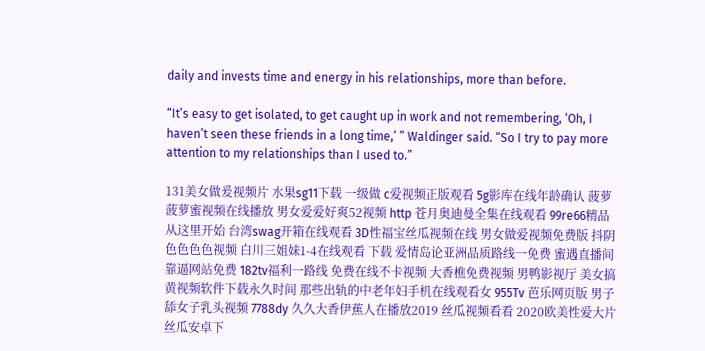daily and invests time and energy in his relationships, more than before.

“It’s easy to get isolated, to get caught up in work and not remembering, ‘Oh, I haven’t seen these friends in a long time,’ ” Waldinger said. “So I try to pay more attention to my relationships than I used to.”

131美女做爰视频片 水果sg11下载 一级做 c爱视频正版观看 5g影库在线年龄确认 菠萝菠萝蜜视频在线播放 男女爱爱好爽52视频 http 苍月奥迪曼全集在线观看 99re66精品从这里开始 台湾swag开箱在线观看 3D性福宝丝瓜视频在线 男女做爱视频免费版 抖阴色色色色视频 白川三姐妹1-4在线观看 下载 爱情岛论亚洲品质路线一免费 蜜遇直播间 靠逼网站免费 182tv福利一路线 免费在线不卡视频 大香樵免费视频 男鸭影视厅 美女搞黄视频软件下载永久时间 那些出轨的中老年妇手机在线观看女 955Tv 芭乐网页版 男子舔女子乳头视频 7788dy 久久大香伊蕉人在播放2019 丝瓜视频看看 2020欧美性爱大片 丝瓜安卓下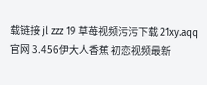载链接 jl zzz 19 草苺视频污污下载 21xy.aqq官网 3.456伊大人香蕉 初恋视频最新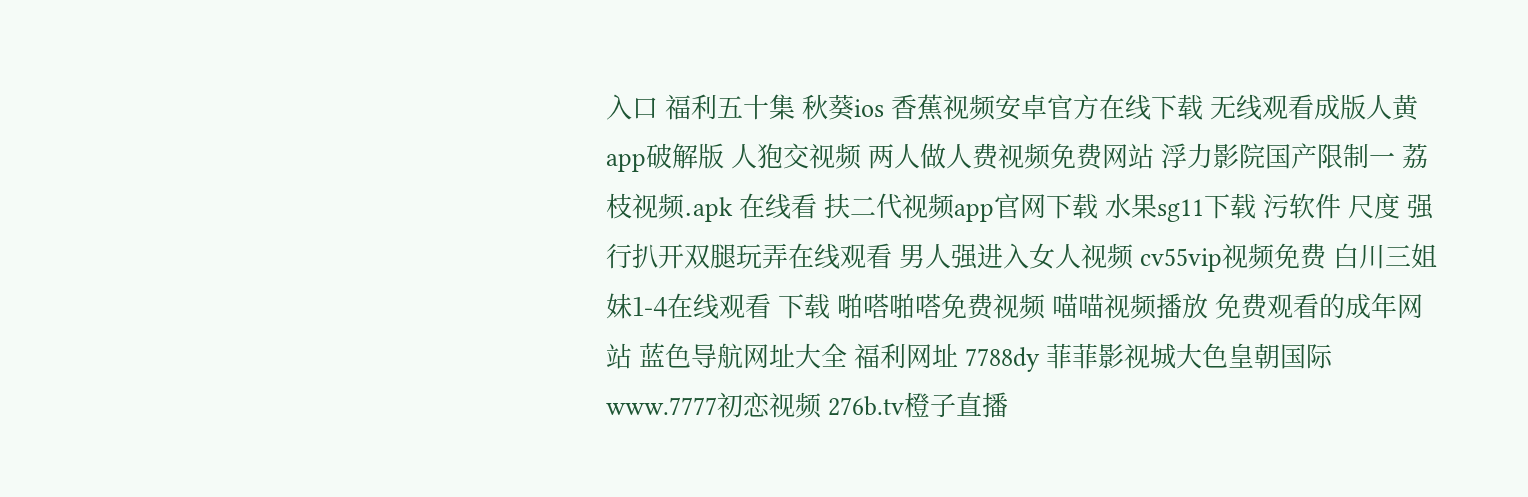入口 福利五十集 秋葵ios 香蕉视频安卓官方在线下载 无线观看成版人黄app破解版 人狍交视频 两人做人费视频免费网站 浮力影院国产限制一 荔枝视频.apk 在线看 扶二代视频app官网下载 水果sg11下载 污软件 尺度 强行扒开双腿玩弄在线观看 男人强进入女人视频 cv55vip视频免费 白川三姐妹1-4在线观看 下载 啪嗒啪嗒免费视频 喵喵视频播放 免费观看的成年网站 蓝色导航网址大全 福利网址 7788dy 菲菲影视城大色皇朝国际 www.7777初恋视频 276b.tv橙子直播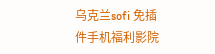乌克兰sofi 免插件手机福利影院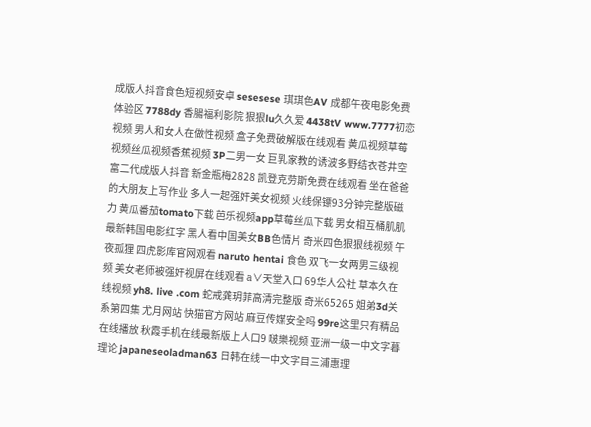成版人抖音食色短视频安卓 sesesese 琪琪色AV 成都午夜电影免费体验区 7788dy 香腸福利影院 狠狠lu久久爱 4438tV www.7777初恋视频 男人和女人在做性视频 盒子免费破解版在线观看 黄瓜视频草莓视频丝瓜视频香蕉视频 3P二男一女 巨乳家教的诱波多野结衣苍井空 富二代成版人抖音 新金瓶梅2828 凯登克劳斯免费在线观看 坐在爸爸的大朋友上写作业 多人一起强奸美女视频 火线保镖93分钟完整版磁力 黄瓜番茄tomato下载 芭乐视频app草莓丝瓜下载 男女相互桶肌肌 最新韩国电影红字 黑人看中国美女BB色情片 奇米四色狠狠线视频 午夜孤狸 四虎影库官网观看 naruto hentai 食色 双飞一女两男三级视频 美女老师被强奸视屏在线观看 а∨天堂入口 69华人公社 草本久在线视频 yh8. live .com 蛇戒龚玥菲高清完整版 奇米65265 姐弟3d关系第四集 尤月网站 快猫官方网站 麻豆传媒安全吗 99re这里只有精品在线播放 秋霞手机在线最新版上人口9 啵樂视频 亚洲一级一中文字暮理论 japaneseoladman63 日韩在线一中文字目三浦惠理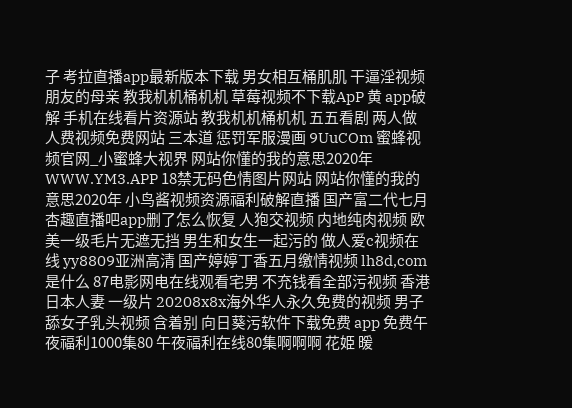子 考拉直播app最新版本下载 男女相互桶肌肌 干逼淫视频朋友的母亲 教我机机桶机机 草莓视频不下载ApP 黄 app破解 手机在线看片资源站 教我机机桶机机 五五看剧 两人做人费视频免费网站 三本道 惩罚军服漫画 9UuCOm 蜜蜂视频官网_小蜜蜂大视界 网站你懂的我的意思2020年 WWW.YM3.APP 18禁无码色情图片网站 网站你懂的我的意思2020年 小鸟酱视频资源福利破解直播 国产富二代七月 杏趣直播吧app删了怎么恢复 人狍交视频 内地纯肉视频 欧美一级毛片无遮无挡 男生和女生一起污的 做人爱c视频在线 yy8809亚洲高清 国产婷婷丁香五月缴情视频 lh8d,com是什么 87电影网电在线观看宅男 不充钱看全部污视频 香港 日本人妻 一级片 20208x8x海外华人永久免费的视频 男子舔女子乳头视频 含着别 向日葵污软件下载免费 app 免费午夜福利1000集80 午夜福利在线80集啊啊啊 花姫 暖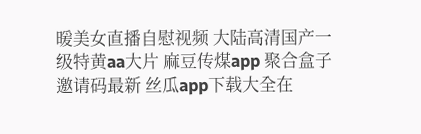暖美女直播自慰视频 大陆高清国产一级特黄aa大片 麻豆传煤app 聚合盒子邀请码最新 丝瓜app下载大全在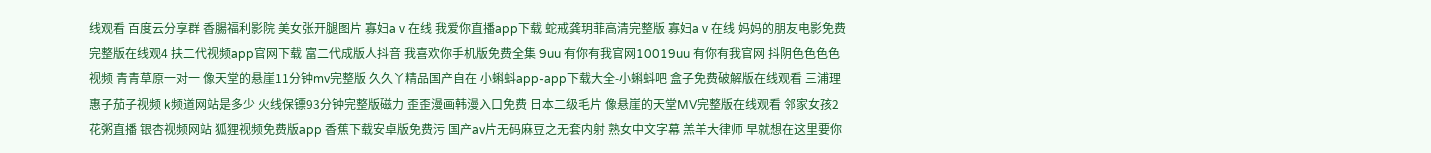线观看 百度云分享群 香腸福利影院 美女张开腿图片 寡妇aⅴ在线 我爱你直播app下载 蛇戒龚玥菲高清完整版 寡妇aⅴ在线 妈妈的朋友电影免费完整版在线观4 扶二代视频app官网下载 富二代成版人抖音 我喜欢你手机版免费全集 9uu 有你有我官网10019uu 有你有我官网 抖阴色色色色视频 青青草原一对一 像天堂的悬崖11分钟mv完整版 久久丫精品国产自在 小蝌蚪app-app下载大全-小蝌蚪吧 盒子免费破解版在线观看 三浦理惠子茄子视频 k频道网站是多少 火线保镖93分钟完整版磁力 歪歪漫画韩漫入口免费 日本二级毛片 像悬崖的天堂MV完整版在线观看 邻家女孩2 花粥直播 银杏视频网站 狐狸视频免费版app 香蕉下载安卓版免费污 国产av片无码麻豆之无套内射 熟女中文字幕 羔羊大律师 早就想在这里要你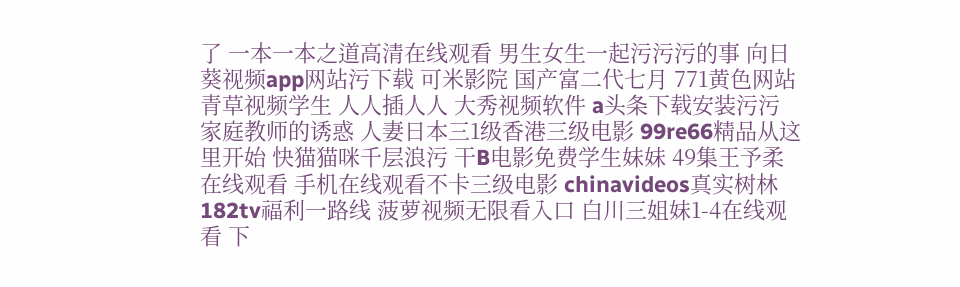了 一本一本之道高清在线观看 男生女生一起污污污的事 向日葵视频app网站污下载 可米影院 国产富二代七月 771黄色网站 青草视频学生 人人插人人 大秀视频软件 a头条下载安装污污 家庭教师的诱惑 人妻日本三1级香港三级电影 99re66精品从这里开始 快猫猫咪千层浪污 干B电影免费学生妹妹 49集王予柔在线观看 手机在线观看不卡三级电影 chinavideos真实树林 182tv福利一路线 菠萝视频无限看入口 白川三姐妹1-4在线观看 下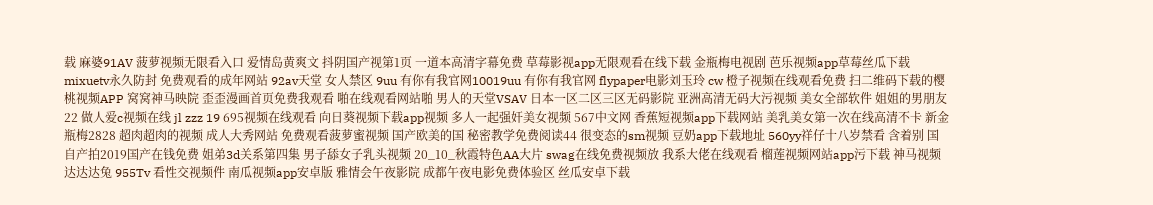载 麻婆91AV 菠萝视频无限看入口 爱情岛黄爽文 抖阴国产视第1页 一道本高清字幕免费 草莓影视app无限观看在线下载 金瓶梅电视剧 芭乐视频app草莓丝瓜下载 mixuetv永久防封 免费观看的成年网站 92av天堂 女人禁区 9uu 有你有我官网10019uu 有你有我官网 flypaper电影刘玉玲 cw 橙子视频在线观看免费 扫二维码下载的樱桃视频APP 窝窝神马映院 歪歪漫画首页免费我观看 啪在线观看网站啪 男人的天堂VSAV 日本一区二区三区无码影院 亚洲高清无码大污视频 美女全部软件 姐姐的男朋友22 做人爱c视频在线 jl zzz 19 695视频在线观看 向日葵视频下载app视频 多人一起强奸美女视频 567中文网 香蕉短视频app下载网站 美乳美女第一次在线高清不卡 新金瓶梅2828 超肉超肉的视频 成人大秀网站 免费观看菠萝蜜视频 国产欧美的国 秘密教学免费阅读44 很变态的sm视频 豆奶app下载地址 560yy祥仔十八岁禁看 含着别 国自产拍2019国产在钱免费 姐弟3d关系第四集 男子舔女子乳头视频 20_10_秋霞特色AA大片 swag在线免费视频放 我系大佬在线观看 榴莲视频网站app污下载 神马视频达达达兔 955Tv 看性交视频件 南瓜视频app安卓版 雅情会午夜影院 成都午夜电影免费体验区 丝瓜安卓下载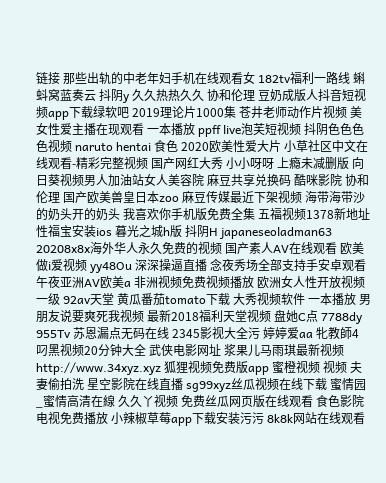链接 那些出轨的中老年妇手机在线观看女 182tv福利一路线 蝌蚪窝蓝奏云 抖阴y 久久热热久久 协和伦理 豆奶成版人抖音短视频app下载绿软吧 2019理论片1000集 苍井老师动作片视频 美女性爱主播在现观看 一本播放 ppff live泡芙短视频 抖阴色色色色视频 naruto hentai 食色 2020欧美性爱大片 小草社区中文在线观看-精彩完整视频 国产网红大秀 小小呀呀 上瘾未减删版 向日葵视频男人加油站女人美容院 麻豆共享兑换码 酷咪影院 协和伦理 国产欧美兽皇日本zoo 麻豆传媒最近下架视频 海带海带沙的奶头开的奶头 我喜欢你手机版免费全集 五福视频1378新地址 性福宝安装ios 暮光之城h版 抖阴H japaneseoladman63 20208x8x海外华人永久免费的视频 国产素人AV在线观看 欧美做i爱视频 yy48Ou 深深操逼直播 念夜秀场全部支持手安卓观看 午夜亚洲AV欧美a 非洲视频免费视频播放 欧洲女人性开放视频一级 92av天堂 黄瓜番茄tomato下载 大秀视频软件 一本播放 男朋友说要爽死我视频 最新2018福利天堂视频 盘她C点 7788dy 955Tv 苏恩漏点无码在线 2345影视大全污 婷婷爱aa 牝教師4 叼黑视频20分钟大全 武侠电影网址 浆果儿马雨琪最新视频 http://www.34ⅹyz.ⅹyz 狐狸视频免费版app 蜜橙视频 视频 夫妻偷拍洗 星空影院在线直播 sg99xyz丝瓜视频在线下载 蜜情园_蜜情高清在線 久久丫视频 免费丝瓜网页版在线观看 食色影院电视免费播放 小辣椒草莓app下载安装污污 8k8k网站在线观看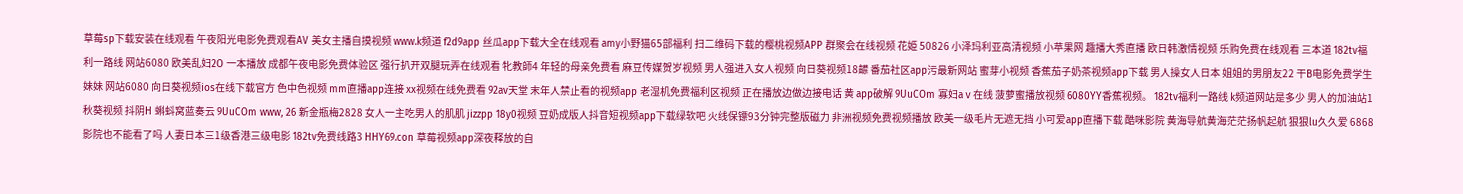草莓sp下载安装在线观看 午夜阳光电影免费观看AV 美女主播自摸视频 www.k频道 f2d9app 丝瓜app下载大全在线观看 amy小野猫65部福利 扫二维码下载的樱桃视频APP 群聚会在线视频 花姫 50826 小泽玛利亚高清视频 小苹果网 趣播大秀直播 欧日韩激情视频 乐购免费在线观看 三本道 182tv福利一路线 网站6080 欧美乱妇2O 一本播放 成都午夜电影免费体验区 强行扒开双腿玩弄在线观看 牝教師4 年轻的母亲免费看 麻豆传媒贺岁视频 男人强进入女人视频 向日葵视频18齽 番茄社区app污最新网站 蜜芽小视频 香蕉茄子奶茶视频app下载 男人操女人日本 姐姐的男朋友22 干B电影免费学生妹妹 网站6080 向日葵视频ios在线下载官方 色中色视频 mm直播app连接 xx视频在线免费看 92av天堂 末年人禁止看的视频app 老湿机免费福利区视频 正在播放边做边接电话 黄 app破解 9UuCOm 寡妇aⅴ在线 菠萝蜜播放视频 6080YY香蕉视频。 182tv福利一路线 k频道网站是多少 男人的加油站1秋葵视频 抖阴H 蝌蚪窝蓝奏云 9UuCOm www, 26 新金瓶梅2828 女人一主吃男人的肌肌 jizzpp 18y0视频 豆奶成版人抖音短视频app下载绿软吧 火线保镖93分钟完整版磁力 非洲视频免费视频播放 欧美一级毛片无遮无挡 小可爱app直播下载 酷咪影院 黄海导航黄海茫茫扬帆起航 狠狠lu久久爱 6868影院也不能看了吗 人妻日本三1级香港三级电影 182tv免费线路3 HHY69.con 草莓视频app深夜释放的自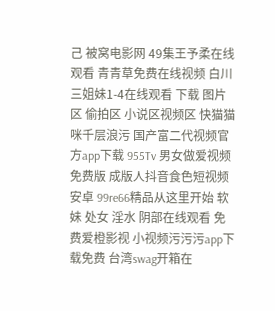己 被窝电影网 49集王予柔在线观看 青青草免费在线视频 白川三姐妹1-4在线观看 下载 图片区 偷拍区 小说区视频区 快猫猫咪千层浪污 国产富二代视频官方app下载 955Tv 男女做爱视频免费版 成版人抖音食色短视频安卓 99re66精品从这里开始 软妹 处女 淫水 阴部在线观看 免费爱橙影视 小视频污污污app下载免费 台湾swag开箱在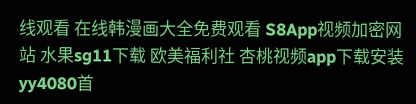线观看 在线韩漫画大全免费观看 S8App视频加密网站 水果sg11下载 欧美福利社 杏桃视频app下载安装 yy4080首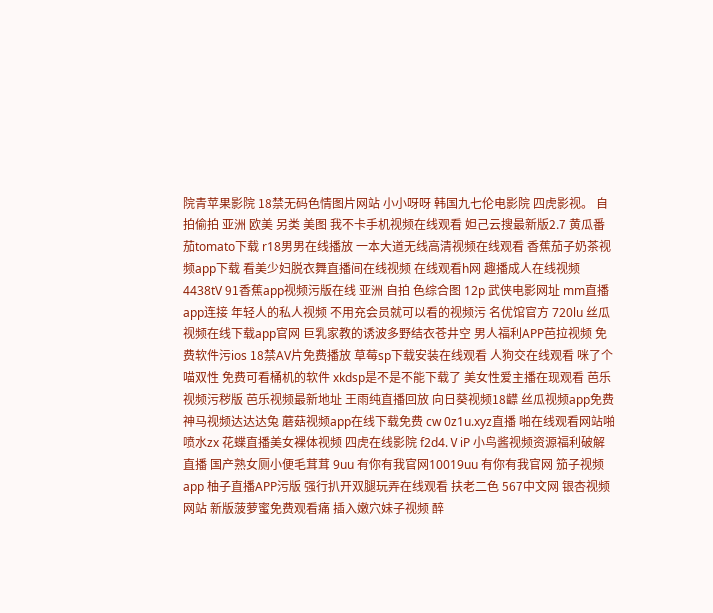院青苹果影院 18禁无码色情图片网站 小小呀呀 韩国九七伦电影院 四虎影视。 自拍偷拍 亚洲 欧美 另类 美图 我不卡手机视频在线观看 妲己云搜最新版2.7 黄瓜番茄tomato下载 r18男男在线播放 一本大道无线高清视频在线观看 香蕉茄子奶茶视频app下载 看美少妇脱衣舞直播间在线视频 在线观看h网 趣播成人在线视频 4438tV 91香蕉app视频污版在线 亚洲 自拍 色综合图 12p 武侠电影网址 mm直播app连接 年轻人的私人视频 不用充会员就可以看的视频污 名优馆官方 720lu 丝瓜视频在线下载app官网 巨乳家教的诱波多野结衣苍井空 男人福利APP芭拉视频 免费软件污ios 18禁AV片免费播放 草莓sp下载安装在线观看 人狗交在线观看 咪了个喵双性 免费可看桶机的软件 xkdsp是不是不能下载了 美女性爱主播在现观看 芭乐视频污秽版 芭乐视频最新地址 王雨纯直播回放 向日葵视频18齽 丝瓜视频app免费 神马视频达达达兔 蘑菇视频app在线下载免费 cw 0z1u.xyz直播 啪在线观看网站啪 喷水zx 花蝶直播美女裸体视频 四虎在线影院 f2d4.ⅤiP 小鸟酱视频资源福利破解直播 国产熟女厕小便毛茸茸 9uu 有你有我官网10019uu 有你有我官网 笳子视频app 柚子直播APP污版 强行扒开双腿玩弄在线观看 扶老二色 567中文网 银杏视频网站 新版菠萝蜜免费观看痛 插入嫩穴妹子视频 醉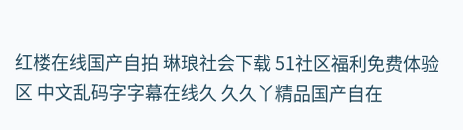红楼在线国产自拍 琳琅社会下载 51社区福利免费体验区 中文乱码字字幕在线久 久久丫精品国产自在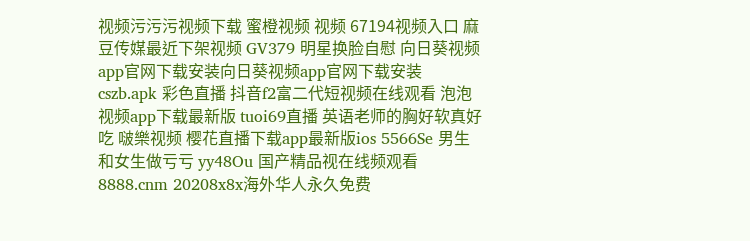视频污污污视频下载 蜜橙视频 视频 67194视频入口 麻豆传媒最近下架视频 GV379 明星换脸自慰 向日葵视频app官网下载安装向日葵视频app官网下载安装 cszb.apk 彩色直播 抖音f2富二代短视频在线观看 泡泡视频app下载最新版 tuoi69直播 英语老师的胸好软真好吃 啵樂视频 樱花直播下载app最新版ios 5566Se 男生和女生做亏亏 yy48Ou 国产精品视在线频观看 8888.cnm 20208x8x海外华人永久免费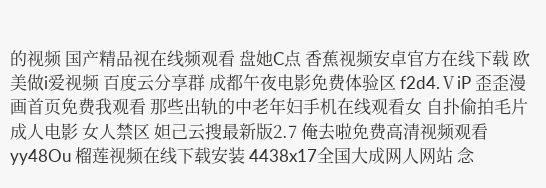的视频 国产精品视在线频观看 盘她C点 香蕉视频安卓官方在线下载 欧美做i爱视频 百度云分享群 成都午夜电影免费体验区 f2d4.ⅤiP 歪歪漫画首页免费我观看 那些出轨的中老年妇手机在线观看女 自扑偷拍毛片 成人电影 女人禁区 妲己云搜最新版2.7 俺去啦免费高清视频观看 yy48Ou 榴莲视频在线下载安装 4438x17全国大成网人网站 念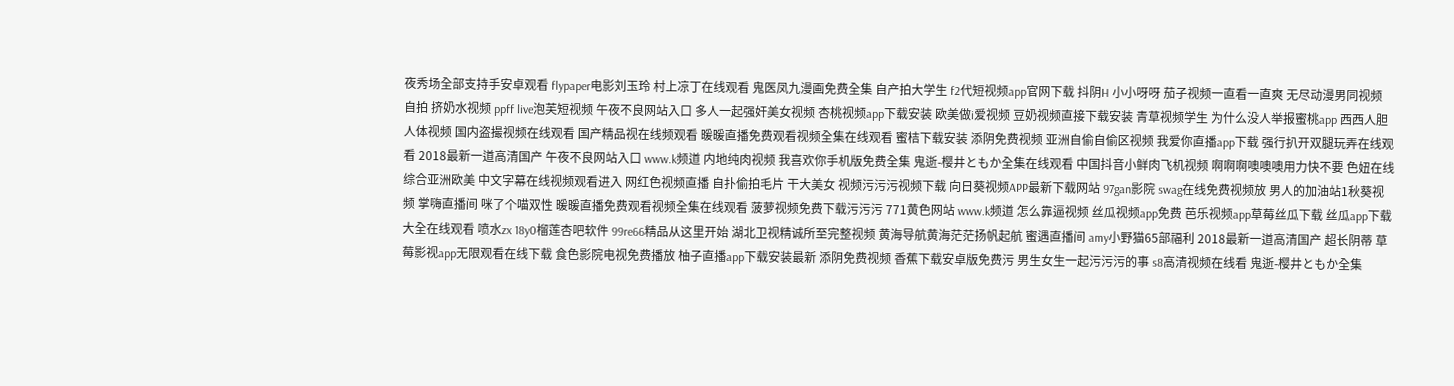夜秀场全部支持手安卓观看 flypaper电影刘玉玲 村上凉丁在线观看 鬼医凤九漫画免费全集 自产拍大学生 f2代短视频app官网下载 抖阴H 小小呀呀 茄子视频一直看一直爽 无尽动漫男同视频 自拍 挤奶水视频 ppff live泡芙短视频 午夜不良网站入口 多人一起强奸美女视频 杏桃视频app下载安装 欧美做i爱视频 豆奶视频直接下载安装 青草视频学生 为什么没人举报蜜桃app 西西人胆人体视频 国内盗撮视频在线观看 国产精品视在线频观看 暖暖直播免费观看视频全集在线观看 蜜桔下载安装 添阴免费视频 亚洲自偷自偷区视频 我爱你直播app下载 强行扒开双腿玩弄在线观看 2018最新一道高清国产 午夜不良网站入口 www.k频道 内地纯肉视频 我喜欢你手机版免费全集 鬼逝-樱井ともか全集在线观看 中国抖音小鲜肉飞机视频 啊啊啊噢噢噢用力快不要 色妞在线综合亚洲欧美 中文字幕在线视频观看进入 网红色视频直播 自扑偷拍毛片 干大美女 视频污污污视频下载 向日葵视频APP最新下载网站 97gan影院 swag在线免费视频放 男人的加油站1秋葵视频 掌嗨直播间 咪了个喵双性 暖暖直播免费观看视频全集在线观看 菠萝视频免费下载污污污 771黄色网站 www.k频道 怎么靠逼视频 丝瓜视频app免费 芭乐视频app草莓丝瓜下载 丝瓜app下载大全在线观看 喷水zx 18y0榴莲杏吧软件 99re66精品从这里开始 湖北卫视精诚所至完整视频 黄海导航黄海茫茫扬帆起航 蜜遇直播间 amy小野猫65部福利 2018最新一道高清国产 超长阴蒂 草莓影视app无限观看在线下载 食色影院电视免费播放 柚子直播app下载安装最新 添阴免费视频 香蕉下载安卓版免费污 男生女生一起污污污的事 s8高清视频在线看 鬼逝-樱井ともか全集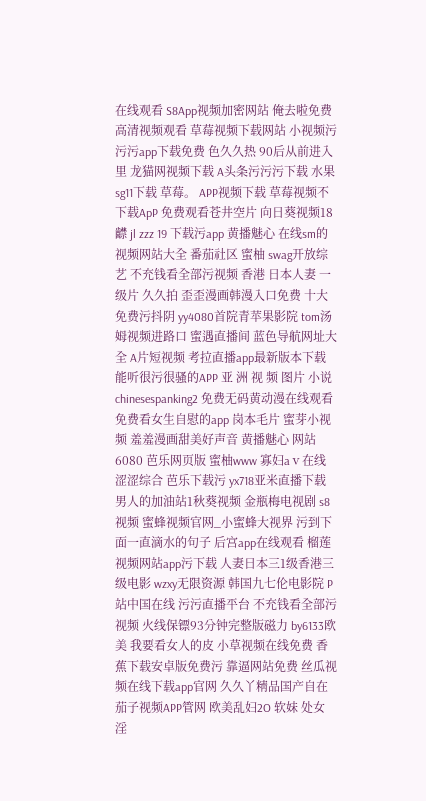在线观看 S8App视频加密网站 俺去啦免费高清视频观看 草莓视频下载网站 小视频污污污app下载免费 色久久热 90后从前进入里 龙猫网视频下载 A头条污污污下载 水果sg11下载 草莓。 APP视频下载 草莓视频不下载ApP 免费观看苍井空片 向日葵视频18齽 jl zzz 19 下载污app 黄播魅心 在线sm的视频网站大全 番茄社区 蜜柚 swag开放综艺 不充钱看全部污视频 香港 日本人妻 一级片 久久拍 歪歪漫画韩漫入口免费 十大免费污抖阴 yy4080首院青苹果影院 tom汤姆视频进路口 蜜遇直播间 蓝色导航网址大全 A片短视频 考拉直播app最新版本下载 能听很污很骚的APP 亚 洲 视 频 图片 小说 chinesespanking2 免费无码黄动漫在线观看 免费看女生自慰的app 岗本毛片 蜜芽小视频 羞羞漫画甜美好声音 黄播魅心 网站6080 芭乐网页版 蜜柚www 寡妇aⅴ在线 涩涩综合 芭乐下载污 yx718亚米直播下载 男人的加油站1秋葵视频 金瓶梅电视剧 s8 视频 蜜蜂视频官网_小蜜蜂大视界 污到下面一直滴水的句子 后宫app在线观看 榴莲视频网站app污下载 人妻日本三1级香港三级电影 wzxy无限资源 韩国九七伦电影院 P站中国在线 污污直播平台 不充钱看全部污视频 火线保镖93分钟完整版磁力 by6133欧美 我要看女人的皮 小草视频在线免费 香蕉下载安卓版免费污 靠逼网站免费 丝瓜视频在线下载app官网 久久丫精品国产自在 茄子视频APP管网 欧美乱妇2O 软妹 处女 淫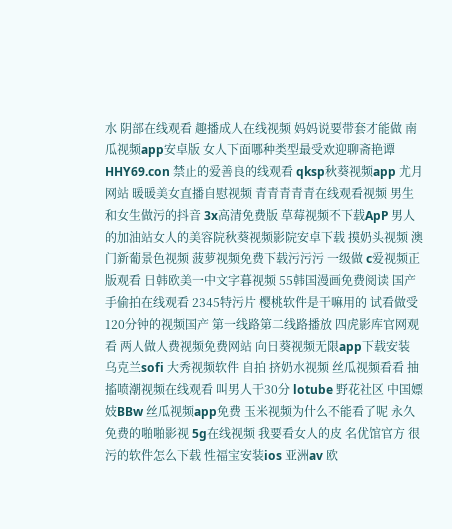水 阴部在线观看 趣播成人在线视频 妈妈说要带套才能做 南瓜视频app安卓版 女人下面哪种类型最受欢迎聊斋艳谭 HHY69.con 禁止的爱善良的线观看 qksp秋葵视频app 尤月网站 暖暖美女直播自慰视频 青青青青青在线观看视频 男生和女生做污的抖音 3x高清免费版 草莓视频不下载ApP 男人的加油站女人的美容院秋葵视频影院安卓下载 摸奶头视频 澳门新葡景色视频 菠萝视频免费下载污污污 一级做 c爱视频正版观看 日韩欧美一中文字暮视频 55韩国漫画免费阅读 国产手偷拍在线观看 2345特污片 樱桃软件是干嘛用的 试看做受120分钟的视频国产 第一线路第二线路播放 四虎影库官网观看 两人做人费视频免费网站 向日葵视频无限app下载安装 乌克兰sofi 大秀视频软件 自拍 挤奶水视频 丝瓜视频看看 抽搐喷潮视频在线观看 叫男人干30分 lotube 野花社区 中国嫖妓BBw 丝瓜视频app免费 玉米视频为什么不能看了呢 永久免费的啪啪影视 5g在线视频 我要看女人的皮 名优馆官方 很污的软件怎么下载 性福宝安装ios 亚洲av 欧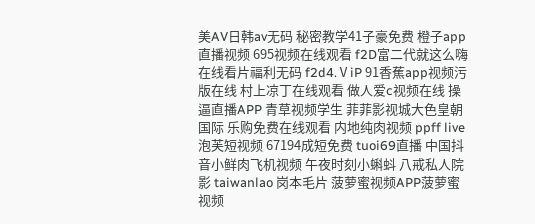美AV日韩av无码 秘密教学41子豪免费 橙子app直播视频 695视频在线观看 f2D富二代就这么嗨 在线看片福利无码 f2d4.ⅤiP 91香蕉app视频污版在线 村上凉丁在线观看 做人爱c视频在线 操逼直播APP 青草视频学生 菲菲影视城大色皇朝国际 乐购免费在线观看 内地纯肉视频 ppff live泡芙短视频 67194成短免费 tuoi69直播 中国抖音小鲜肉飞机视频 午夜时刻小蝌蚪 八戒私人院影 taiwanlao 岗本毛片 菠萝蜜视频APP菠萝蜜视频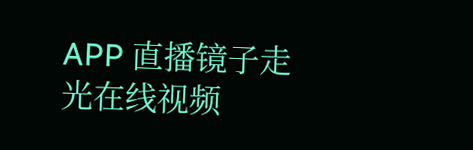APP 直播镜子走光在线视频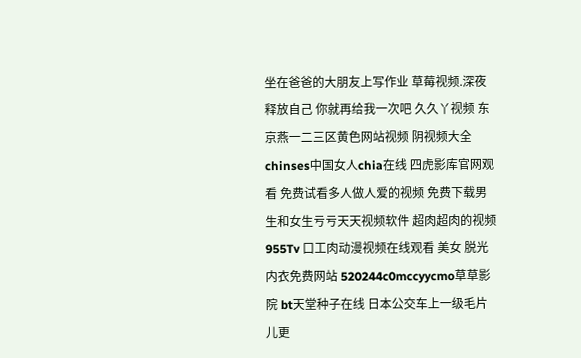坐在爸爸的大朋友上写作业 草莓视频.深夜释放自己 你就再给我一次吧 久久丫视频 东京燕一二三区黄色网站视频 阴视频大全 chinses中国女人chia在线 四虎影库官网观看 免费试看多人做人爱的视频 免费下载男生和女生亏亏天天视频软件 超肉超肉的视频 955Tv 口工肉动漫视频在线观看 美女 脱光内衣免费网站 520244c0mccyycmo草草影院 bt天堂种子在线 日本公交车上一级毛片儿更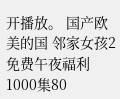开播放。 国产欧美的国 邻家女孩2 免费午夜福利1000集80